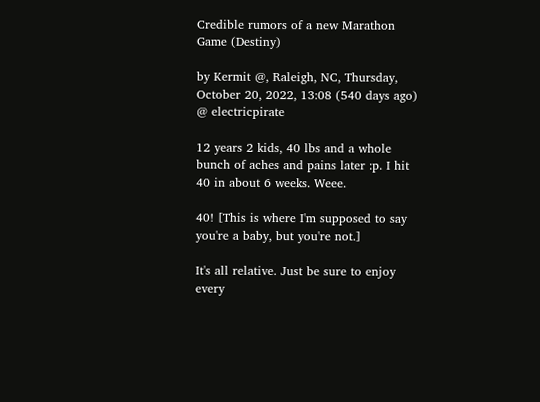Credible rumors of a new Marathon Game (Destiny)

by Kermit @, Raleigh, NC, Thursday, October 20, 2022, 13:08 (540 days ago) @ electricpirate

12 years 2 kids, 40 lbs and a whole bunch of aches and pains later :p. I hit 40 in about 6 weeks. Weee.

40! [This is where I'm supposed to say you're a baby, but you're not.]

It's all relative. Just be sure to enjoy every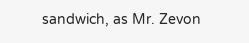sandwich, as Mr. Zevon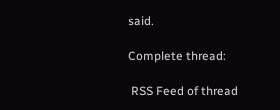said.

Complete thread:

 RSS Feed of thread